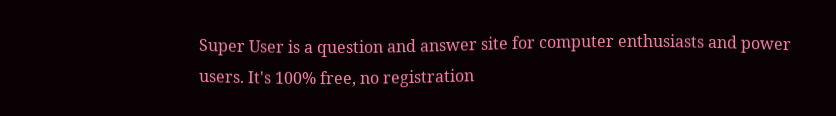Super User is a question and answer site for computer enthusiasts and power users. It's 100% free, no registration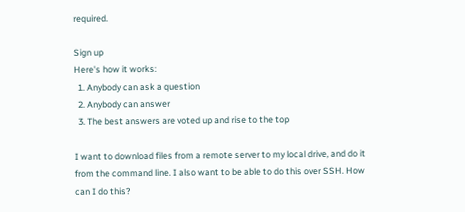required.

Sign up
Here's how it works:
  1. Anybody can ask a question
  2. Anybody can answer
  3. The best answers are voted up and rise to the top

I want to download files from a remote server to my local drive, and do it from the command line. I also want to be able to do this over SSH. How can I do this?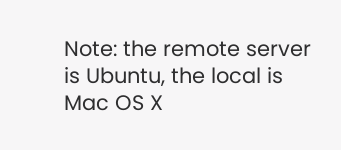Note: the remote server is Ubuntu, the local is Mac OS X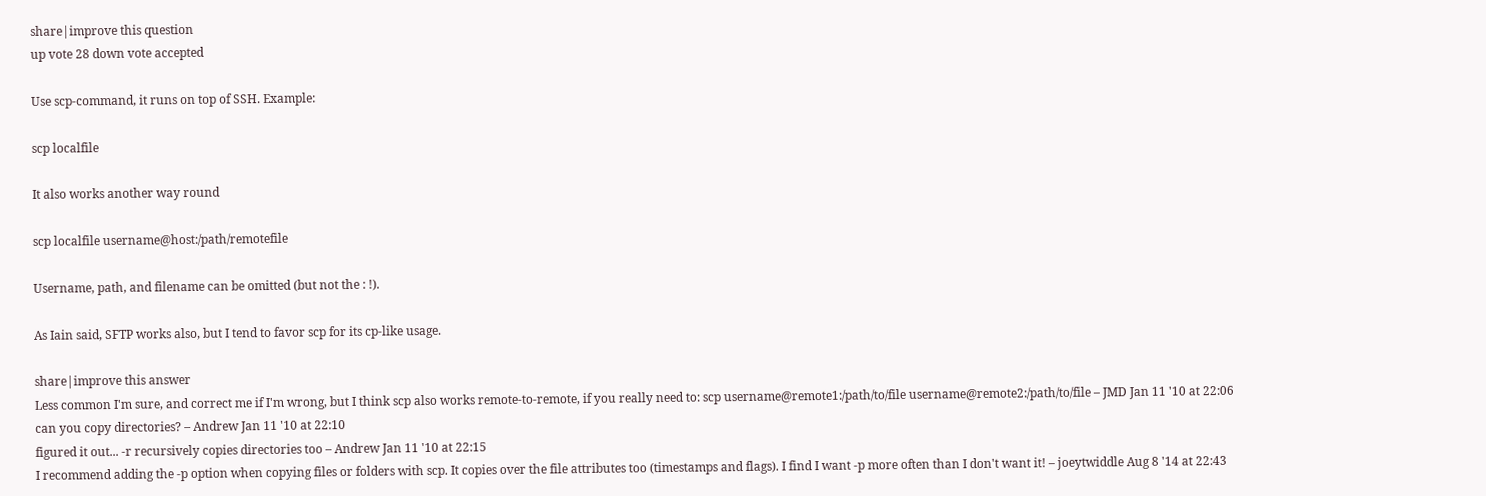share|improve this question
up vote 28 down vote accepted

Use scp-command, it runs on top of SSH. Example:

scp localfile

It also works another way round

scp localfile username@host:/path/remotefile

Username, path, and filename can be omitted (but not the : !).

As Iain said, SFTP works also, but I tend to favor scp for its cp-like usage.

share|improve this answer
Less common I'm sure, and correct me if I'm wrong, but I think scp also works remote-to-remote, if you really need to: scp username@remote1:/path/to/file username@remote2:/path/to/file – JMD Jan 11 '10 at 22:06
can you copy directories? – Andrew Jan 11 '10 at 22:10
figured it out... -r recursively copies directories too – Andrew Jan 11 '10 at 22:15
I recommend adding the -p option when copying files or folders with scp. It copies over the file attributes too (timestamps and flags). I find I want -p more often than I don't want it! – joeytwiddle Aug 8 '14 at 22:43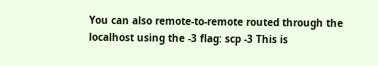You can also remote-to-remote routed through the localhost using the -3 flag: scp -3 This is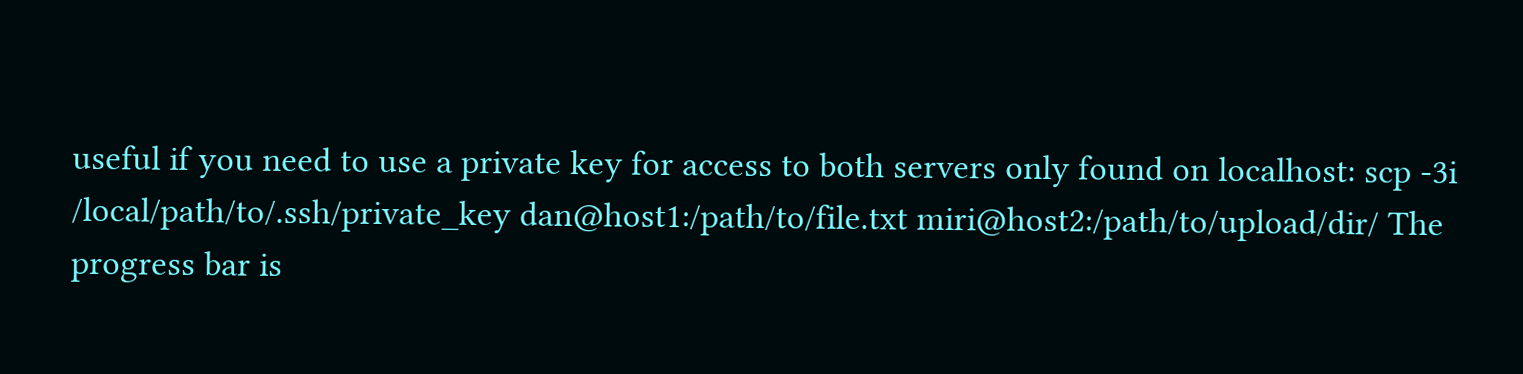useful if you need to use a private key for access to both servers only found on localhost: scp -3i /local/path/to/.ssh/private_key dan@host1:/path/to/file.txt miri@host2:/path/to/upload/dir/ The progress bar is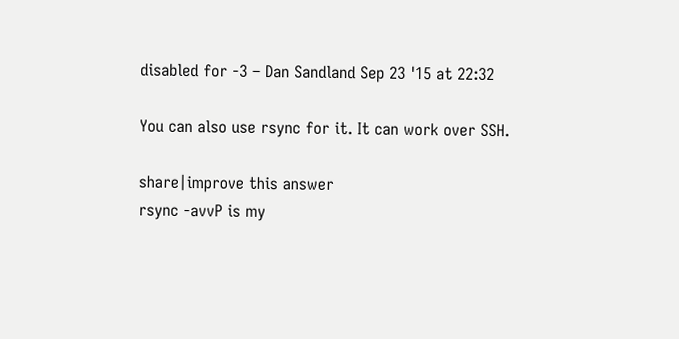disabled for -3 – Dan Sandland Sep 23 '15 at 22:32

You can also use rsync for it. It can work over SSH.

share|improve this answer
rsync -avvP is my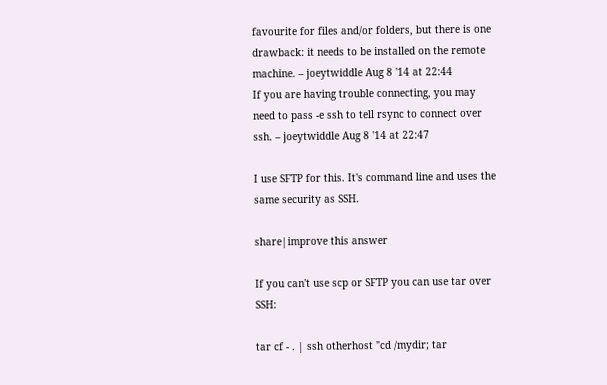favourite for files and/or folders, but there is one drawback: it needs to be installed on the remote machine. – joeytwiddle Aug 8 '14 at 22:44
If you are having trouble connecting, you may need to pass -e ssh to tell rsync to connect over ssh. – joeytwiddle Aug 8 '14 at 22:47

I use SFTP for this. It's command line and uses the same security as SSH.

share|improve this answer

If you can't use scp or SFTP you can use tar over SSH:

tar cf - . | ssh otherhost "cd /mydir; tar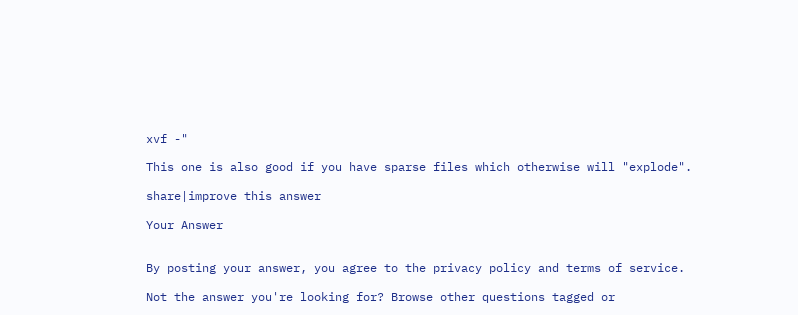xvf -"

This one is also good if you have sparse files which otherwise will "explode".

share|improve this answer

Your Answer


By posting your answer, you agree to the privacy policy and terms of service.

Not the answer you're looking for? Browse other questions tagged or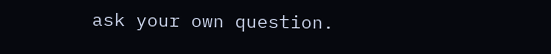ask your own question.